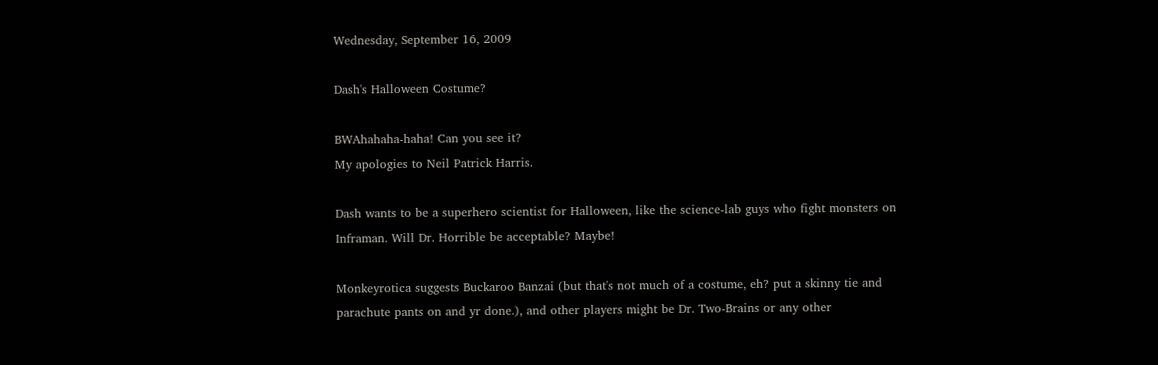Wednesday, September 16, 2009

Dash's Halloween Costume?

BWAhahaha-haha! Can you see it?
My apologies to Neil Patrick Harris.

Dash wants to be a superhero scientist for Halloween, like the science-lab guys who fight monsters on Inframan. Will Dr. Horrible be acceptable? Maybe!

Monkeyrotica suggests Buckaroo Banzai (but that's not much of a costume, eh? put a skinny tie and parachute pants on and yr done.), and other players might be Dr. Two-Brains or any other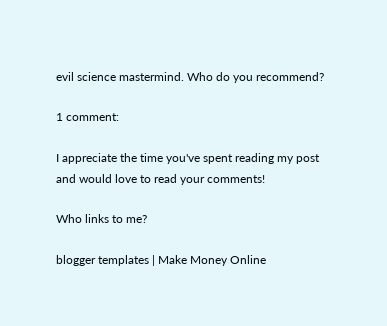evil science mastermind. Who do you recommend?

1 comment:

I appreciate the time you've spent reading my post and would love to read your comments!

Who links to me?

blogger templates | Make Money Online